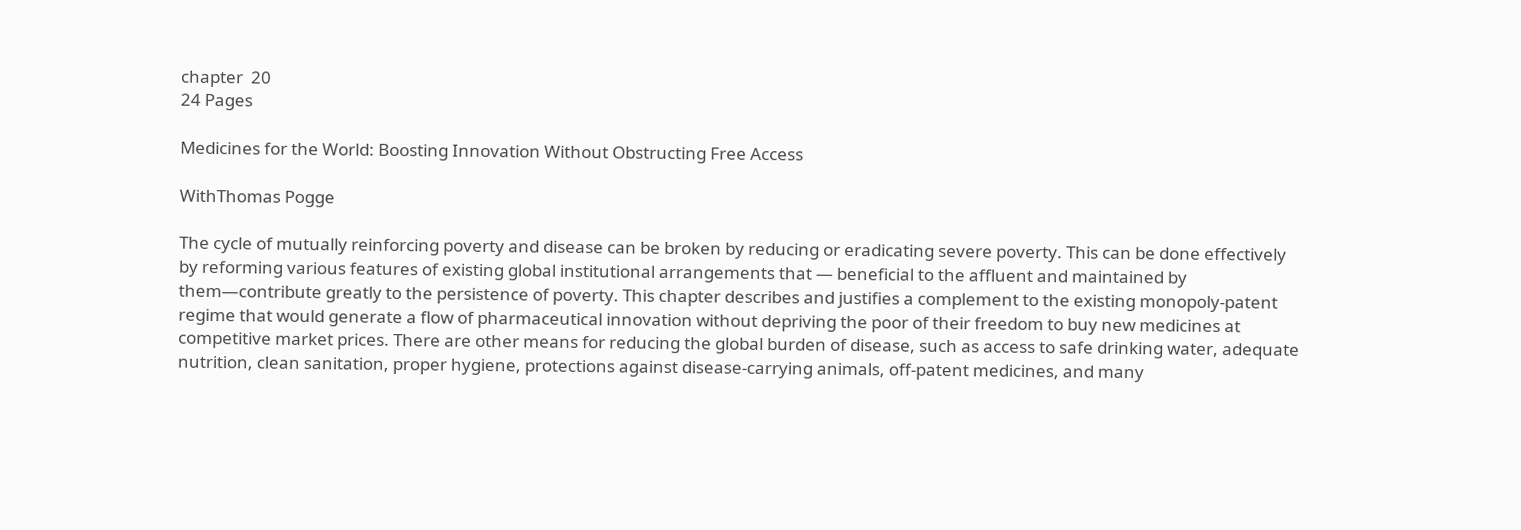chapter  20
24 Pages

Medicines for the World: Boosting Innovation Without Obstructing Free Access

WithThomas Pogge

The cycle of mutually reinforcing poverty and disease can be broken by reducing or eradicating severe poverty. This can be done effectively by reforming various features of existing global institutional arrangements that — beneficial to the affluent and maintained by them—contribute greatly to the persistence of poverty. This chapter describes and justifies a complement to the existing monopoly-patent regime that would generate a flow of pharmaceutical innovation without depriving the poor of their freedom to buy new medicines at competitive market prices. There are other means for reducing the global burden of disease, such as access to safe drinking water, adequate nutrition, clean sanitation, proper hygiene, protections against disease-carrying animals, off-patent medicines, and many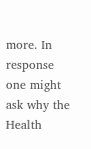more. In response one might ask why the Health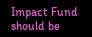Impact Fund should be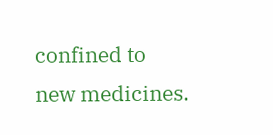confined to new medicines.